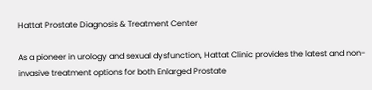Hattat Prostate Diagnosis & Treatment Center

As a pioneer in urology and sexual dysfunction, Hattat Clinic provides the latest and non-invasive treatment options for both Enlarged Prostate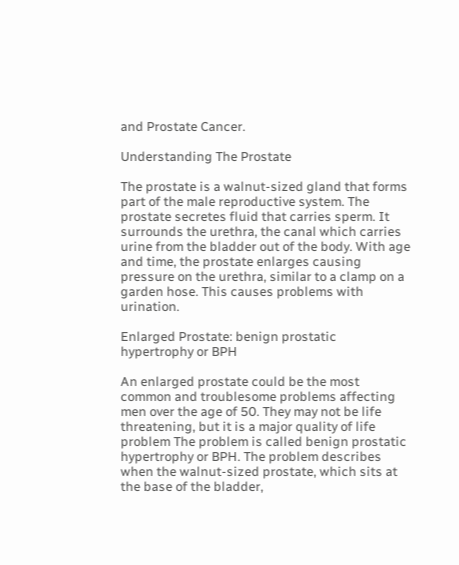and Prostate Cancer.

Understanding The Prostate

The prostate is a walnut-sized gland that forms part of the male reproductive system. The prostate secretes fluid that carries sperm. It surrounds the urethra, the canal which carries urine from the bladder out of the body. With age and time, the prostate enlarges causing pressure on the urethra, similar to a clamp on a garden hose. This causes problems with urination.

Enlarged Prostate: benign prostatic hypertrophy or BPH

An enlarged prostate could be the most common and troublesome problems affecting men over the age of 50. They may not be life threatening, but it is a major quality of life problem The problem is called benign prostatic hypertrophy or BPH. The problem describes when the walnut-sized prostate, which sits at the base of the bladder,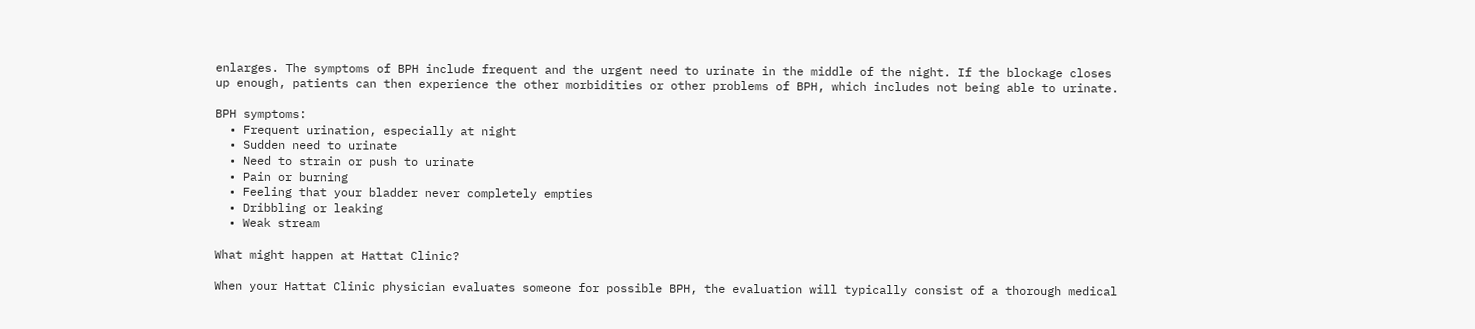enlarges. The symptoms of BPH include frequent and the urgent need to urinate in the middle of the night. If the blockage closes up enough, patients can then experience the other morbidities or other problems of BPH, which includes not being able to urinate.

BPH symptoms:
  • Frequent urination, especially at night
  • Sudden need to urinate
  • Need to strain or push to urinate
  • Pain or burning
  • Feeling that your bladder never completely empties
  • Dribbling or leaking
  • Weak stream

What might happen at Hattat Clinic?

When your Hattat Clinic physician evaluates someone for possible BPH, the evaluation will typically consist of a thorough medical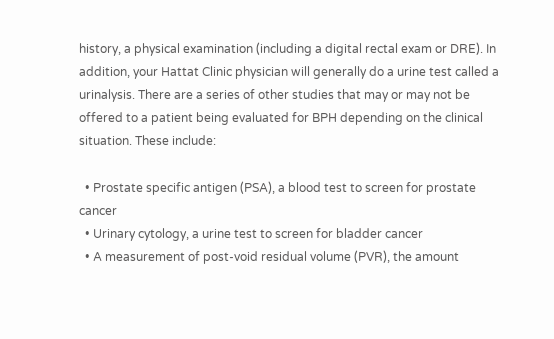history, a physical examination (including a digital rectal exam or DRE). In addition, your Hattat Clinic physician will generally do a urine test called a urinalysis. There are a series of other studies that may or may not be offered to a patient being evaluated for BPH depending on the clinical situation. These include:

  • Prostate specific antigen (PSA), a blood test to screen for prostate cancer
  • Urinary cytology, a urine test to screen for bladder cancer
  • A measurement of post-void residual volume (PVR), the amount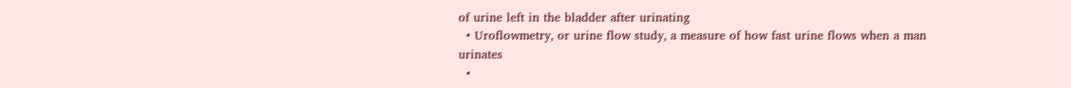of urine left in the bladder after urinating
  • Uroflowmetry, or urine flow study, a measure of how fast urine flows when a man urinates
  •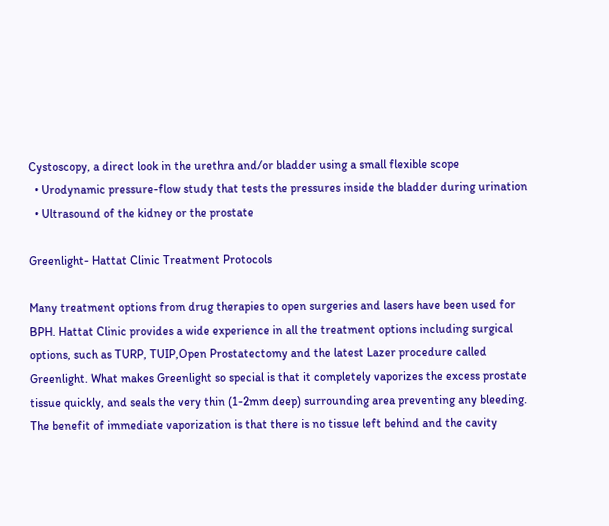Cystoscopy, a direct look in the urethra and/or bladder using a small flexible scope
  • Urodynamic pressure-flow study that tests the pressures inside the bladder during urination
  • Ultrasound of the kidney or the prostate

Greenlight- Hattat Clinic Treatment Protocols

Many treatment options from drug therapies to open surgeries and lasers have been used for BPH. Hattat Clinic provides a wide experience in all the treatment options including surgical options, such as TURP, TUIP,Open Prostatectomy and the latest Lazer procedure called Greenlight. What makes Greenlight so special is that it completely vaporizes the excess prostate tissue quickly, and seals the very thin (1-2mm deep) surrounding area preventing any bleeding. The benefit of immediate vaporization is that there is no tissue left behind and the cavity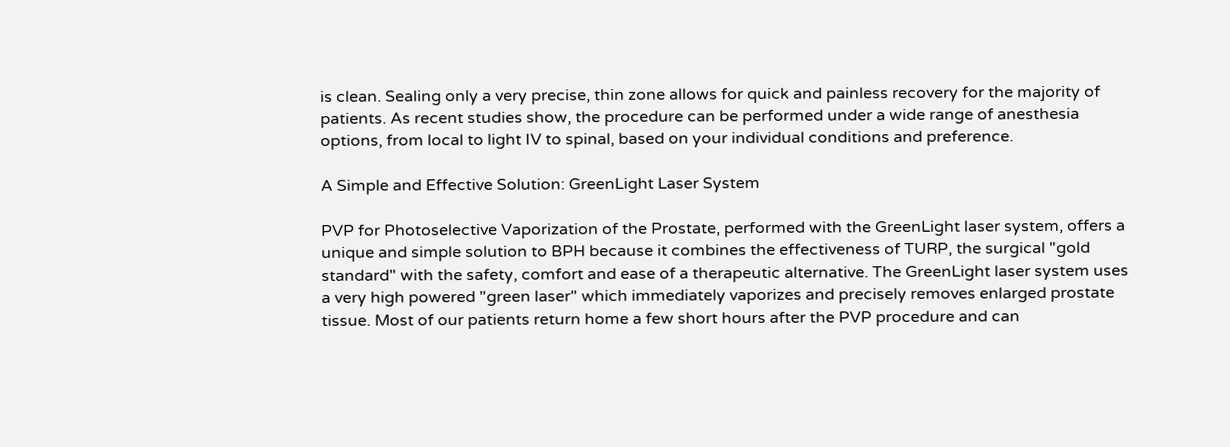is clean. Sealing only a very precise, thin zone allows for quick and painless recovery for the majority of patients. As recent studies show, the procedure can be performed under a wide range of anesthesia options, from local to light IV to spinal, based on your individual conditions and preference.

A Simple and Effective Solution: GreenLight Laser System

PVP for Photoselective Vaporization of the Prostate, performed with the GreenLight laser system, offers a unique and simple solution to BPH because it combines the effectiveness of TURP, the surgical "gold standard" with the safety, comfort and ease of a therapeutic alternative. The GreenLight laser system uses a very high powered "green laser" which immediately vaporizes and precisely removes enlarged prostate tissue. Most of our patients return home a few short hours after the PVP procedure and can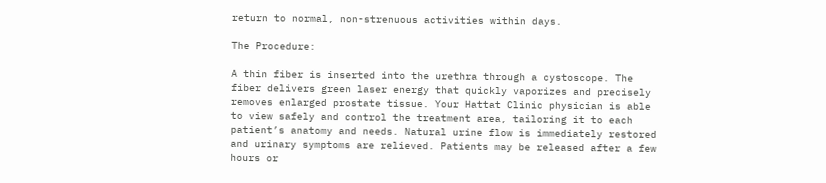return to normal, non-strenuous activities within days.

The Procedure:

A thin fiber is inserted into the urethra through a cystoscope. The fiber delivers green laser energy that quickly vaporizes and precisely removes enlarged prostate tissue. Your Hattat Clinic physician is able to view safely and control the treatment area, tailoring it to each patient’s anatomy and needs. Natural urine flow is immediately restored and urinary symptoms are relieved. Patients may be released after a few hours or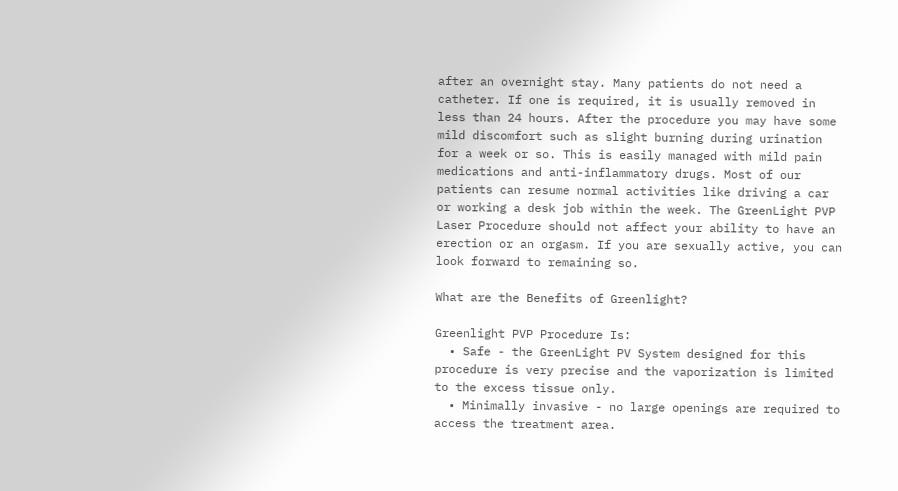after an overnight stay. Many patients do not need a catheter. If one is required, it is usually removed in less than 24 hours. After the procedure you may have some mild discomfort such as slight burning during urination for a week or so. This is easily managed with mild pain medications and anti-inflammatory drugs. Most of our patients can resume normal activities like driving a car or working a desk job within the week. The GreenLight PVP Laser Procedure should not affect your ability to have an erection or an orgasm. If you are sexually active, you can look forward to remaining so.

What are the Benefits of Greenlight?

Greenlight PVP Procedure Is:
  • Safe - the GreenLight PV System designed for this procedure is very precise and the vaporization is limited to the excess tissue only.
  • Minimally invasive - no large openings are required to access the treatment area.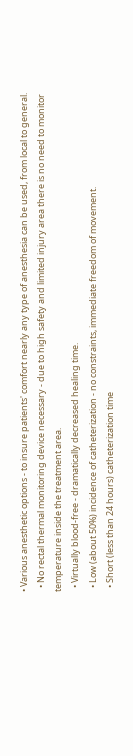• Various anesthetic options - to insure patients' comfort nearly any type of anesthesia can be used, from local to general.
  • No rectal thermal monitoring device necessary - due to high safety and limited injury area there is no need to monitor temperature inside the treatment area.
  • Virtually blood-free - dramatically decreased healing time.
  • Low (about 50%) incidence of catheterization - no constraints, immediate freedom of movement.
  • Short (less than 24 hours) catheterization time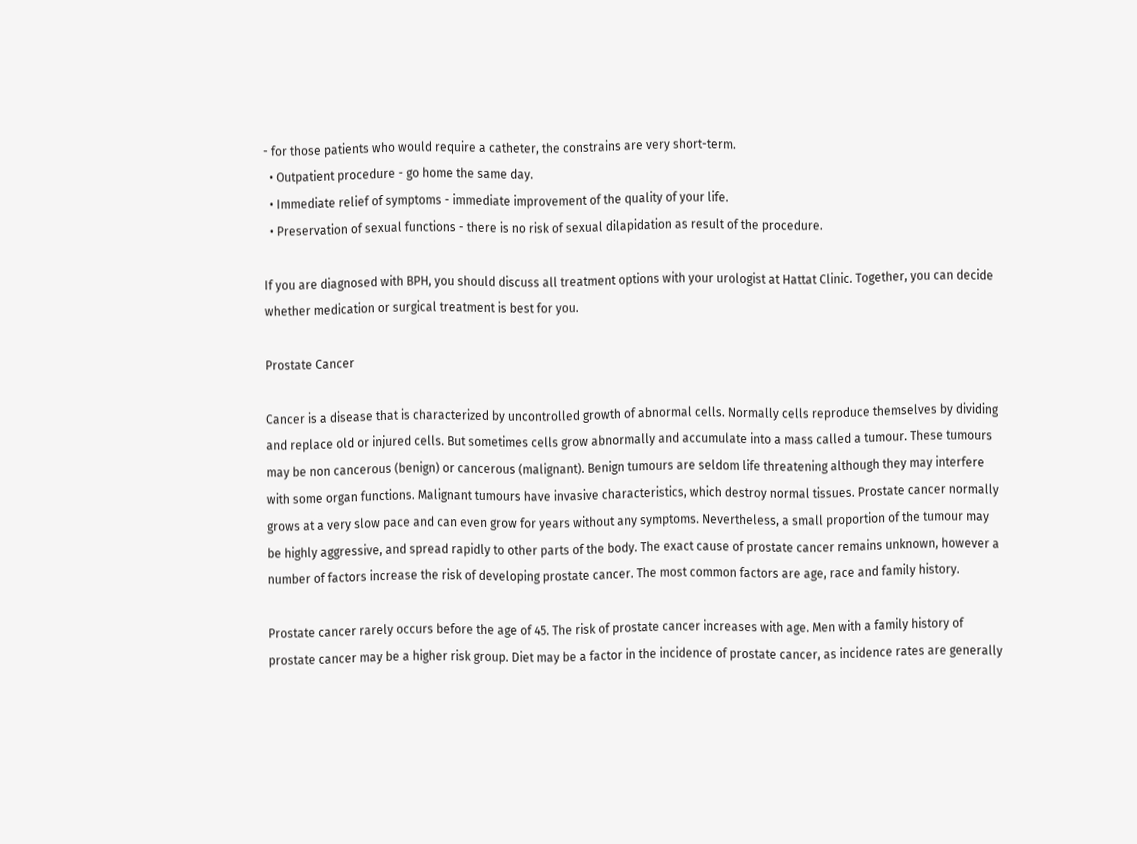- for those patients who would require a catheter, the constrains are very short-term.
  • Outpatient procedure - go home the same day.
  • Immediate relief of symptoms - immediate improvement of the quality of your life.
  • Preservation of sexual functions - there is no risk of sexual dilapidation as result of the procedure.

If you are diagnosed with BPH, you should discuss all treatment options with your urologist at Hattat Clinic. Together, you can decide whether medication or surgical treatment is best for you.

Prostate Cancer

Cancer is a disease that is characterized by uncontrolled growth of abnormal cells. Normally cells reproduce themselves by dividing and replace old or injured cells. But sometimes cells grow abnormally and accumulate into a mass called a tumour. These tumours may be non cancerous (benign) or cancerous (malignant). Benign tumours are seldom life threatening although they may interfere with some organ functions. Malignant tumours have invasive characteristics, which destroy normal tissues. Prostate cancer normally grows at a very slow pace and can even grow for years without any symptoms. Nevertheless, a small proportion of the tumour may be highly aggressive, and spread rapidly to other parts of the body. The exact cause of prostate cancer remains unknown, however a number of factors increase the risk of developing prostate cancer. The most common factors are age, race and family history.

Prostate cancer rarely occurs before the age of 45. The risk of prostate cancer increases with age. Men with a family history of prostate cancer may be a higher risk group. Diet may be a factor in the incidence of prostate cancer, as incidence rates are generally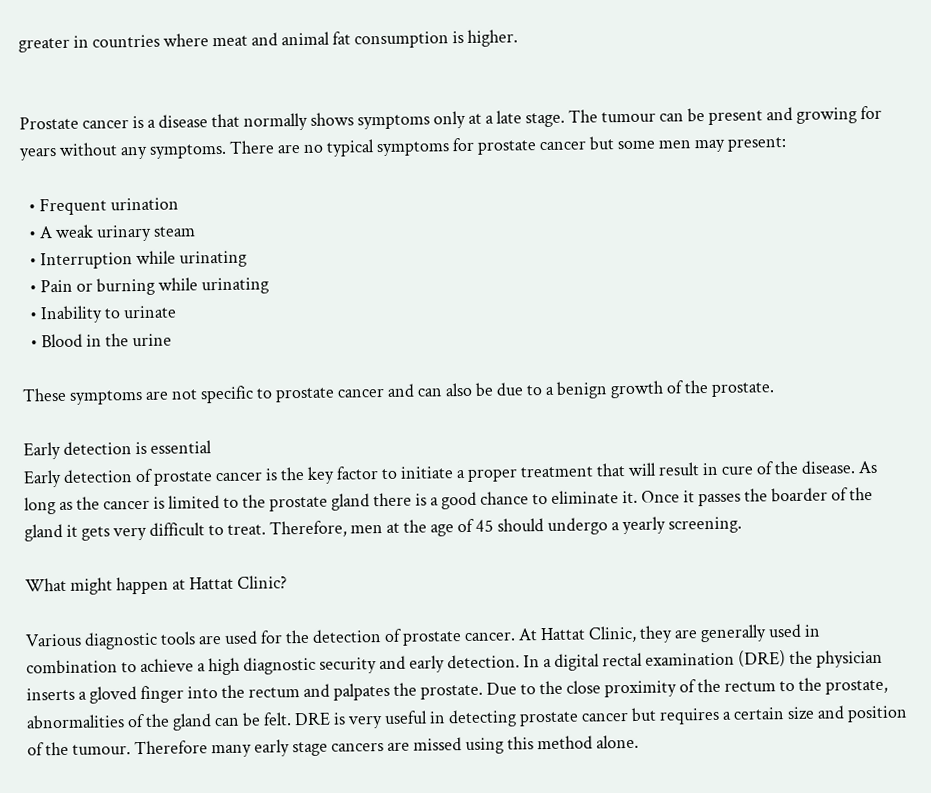greater in countries where meat and animal fat consumption is higher.


Prostate cancer is a disease that normally shows symptoms only at a late stage. The tumour can be present and growing for years without any symptoms. There are no typical symptoms for prostate cancer but some men may present:

  • Frequent urination
  • A weak urinary steam
  • Interruption while urinating
  • Pain or burning while urinating
  • Inability to urinate
  • Blood in the urine

These symptoms are not specific to prostate cancer and can also be due to a benign growth of the prostate.

Early detection is essential
Early detection of prostate cancer is the key factor to initiate a proper treatment that will result in cure of the disease. As long as the cancer is limited to the prostate gland there is a good chance to eliminate it. Once it passes the boarder of the gland it gets very difficult to treat. Therefore, men at the age of 45 should undergo a yearly screening.

What might happen at Hattat Clinic?

Various diagnostic tools are used for the detection of prostate cancer. At Hattat Clinic, they are generally used in combination to achieve a high diagnostic security and early detection. In a digital rectal examination (DRE) the physician inserts a gloved finger into the rectum and palpates the prostate. Due to the close proximity of the rectum to the prostate, abnormalities of the gland can be felt. DRE is very useful in detecting prostate cancer but requires a certain size and position of the tumour. Therefore many early stage cancers are missed using this method alone.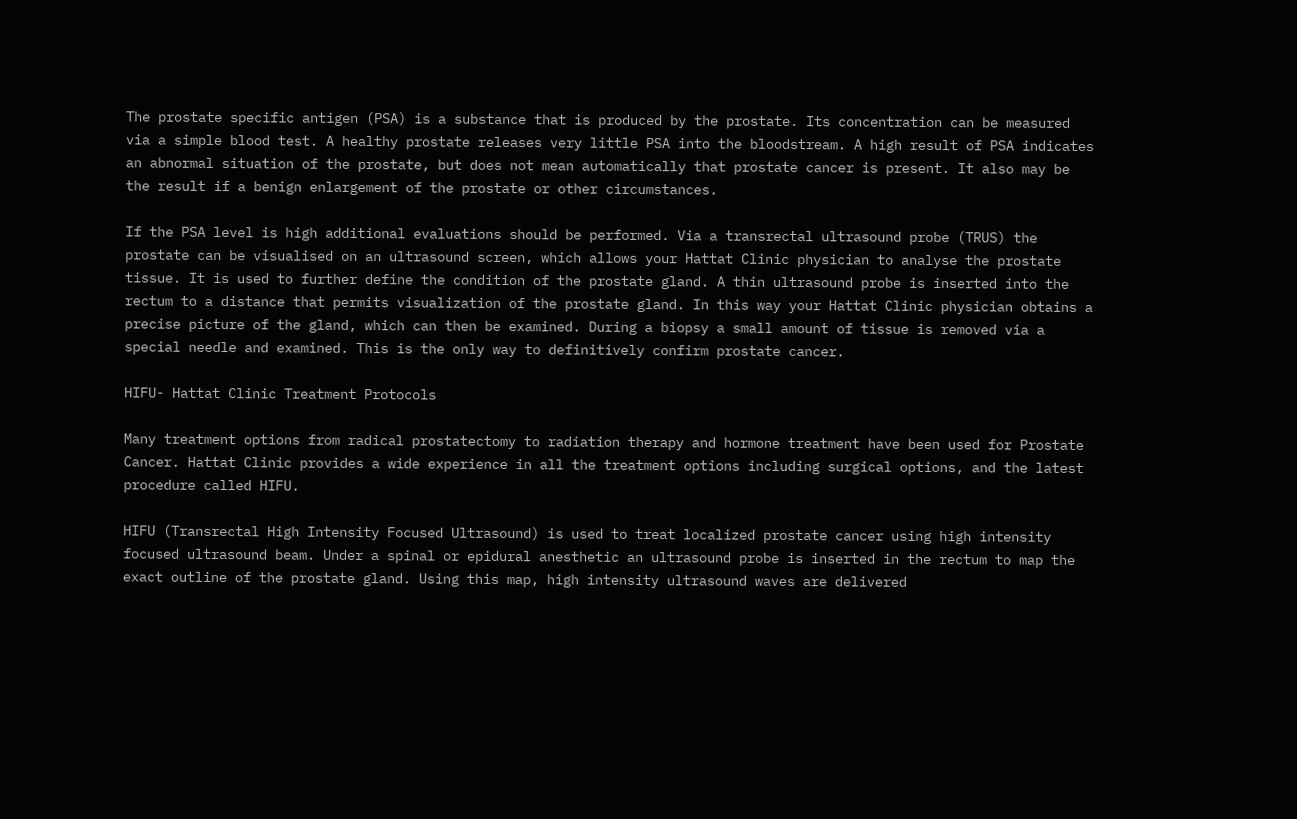The prostate specific antigen (PSA) is a substance that is produced by the prostate. Its concentration can be measured via a simple blood test. A healthy prostate releases very little PSA into the bloodstream. A high result of PSA indicates an abnormal situation of the prostate, but does not mean automatically that prostate cancer is present. It also may be the result if a benign enlargement of the prostate or other circumstances.

If the PSA level is high additional evaluations should be performed. Via a transrectal ultrasound probe (TRUS) the prostate can be visualised on an ultrasound screen, which allows your Hattat Clinic physician to analyse the prostate tissue. It is used to further define the condition of the prostate gland. A thin ultrasound probe is inserted into the rectum to a distance that permits visualization of the prostate gland. In this way your Hattat Clinic physician obtains a precise picture of the gland, which can then be examined. During a biopsy a small amount of tissue is removed via a special needle and examined. This is the only way to definitively confirm prostate cancer.

HIFU- Hattat Clinic Treatment Protocols

Many treatment options from radical prostatectomy to radiation therapy and hormone treatment have been used for Prostate Cancer. Hattat Clinic provides a wide experience in all the treatment options including surgical options, and the latest procedure called HIFU.

HIFU (Transrectal High Intensity Focused Ultrasound) is used to treat localized prostate cancer using high intensity focused ultrasound beam. Under a spinal or epidural anesthetic an ultrasound probe is inserted in the rectum to map the exact outline of the prostate gland. Using this map, high intensity ultrasound waves are delivered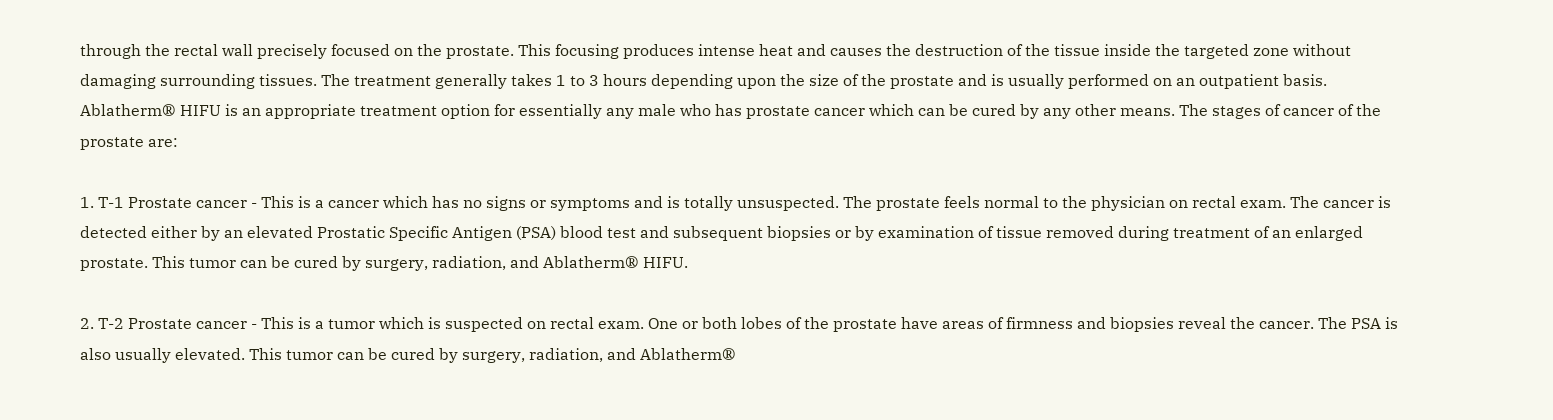through the rectal wall precisely focused on the prostate. This focusing produces intense heat and causes the destruction of the tissue inside the targeted zone without damaging surrounding tissues. The treatment generally takes 1 to 3 hours depending upon the size of the prostate and is usually performed on an outpatient basis. Ablatherm® HIFU is an appropriate treatment option for essentially any male who has prostate cancer which can be cured by any other means. The stages of cancer of the prostate are:

1. T-1 Prostate cancer - This is a cancer which has no signs or symptoms and is totally unsuspected. The prostate feels normal to the physician on rectal exam. The cancer is detected either by an elevated Prostatic Specific Antigen (PSA) blood test and subsequent biopsies or by examination of tissue removed during treatment of an enlarged prostate. This tumor can be cured by surgery, radiation, and Ablatherm® HIFU.

2. T-2 Prostate cancer - This is a tumor which is suspected on rectal exam. One or both lobes of the prostate have areas of firmness and biopsies reveal the cancer. The PSA is also usually elevated. This tumor can be cured by surgery, radiation, and Ablatherm®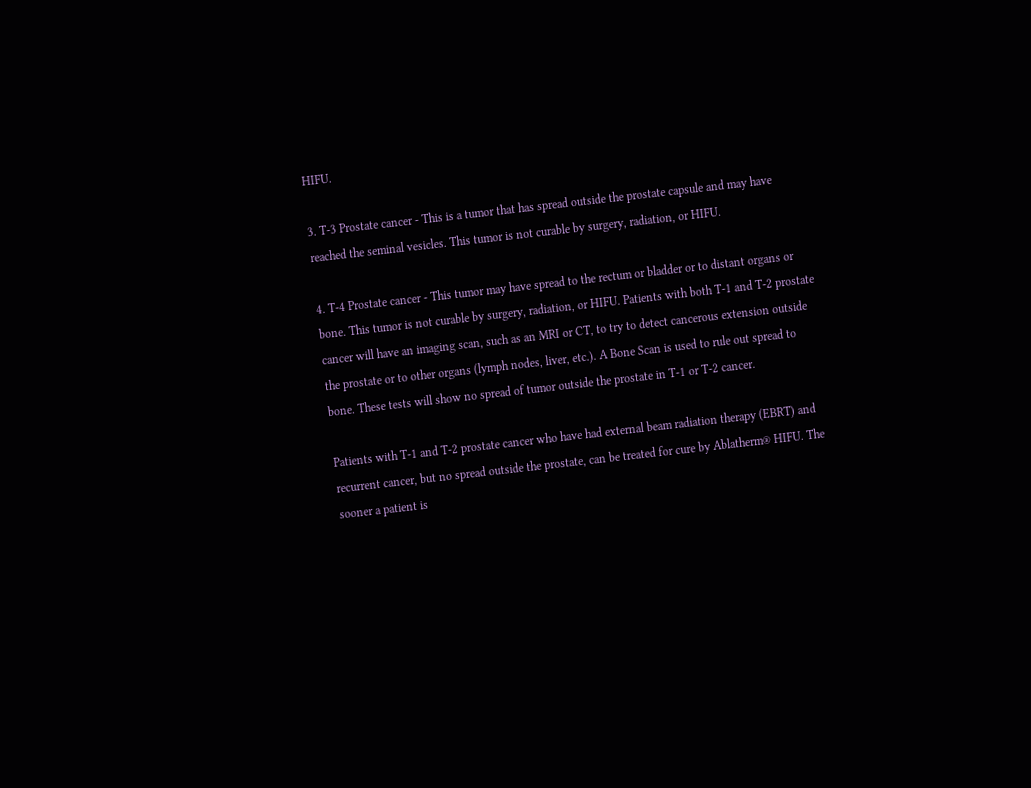HIFU.

3. T-3 Prostate cancer - This is a tumor that has spread outside the prostate capsule and may have reached the seminal vesicles. This tumor is not curable by surgery, radiation, or HIFU.

4. T-4 Prostate cancer - This tumor may have spread to the rectum or bladder or to distant organs or bone. This tumor is not curable by surgery, radiation, or HIFU. Patients with both T-1 and T-2 prostate cancer will have an imaging scan, such as an MRI or CT, to try to detect cancerous extension outside the prostate or to other organs (lymph nodes, liver, etc.). A Bone Scan is used to rule out spread to bone. These tests will show no spread of tumor outside the prostate in T-1 or T-2 cancer.

Patients with T-1 and T-2 prostate cancer who have had external beam radiation therapy (EBRT) and recurrent cancer, but no spread outside the prostate, can be treated for cure by Ablatherm® HIFU. The sooner a patient is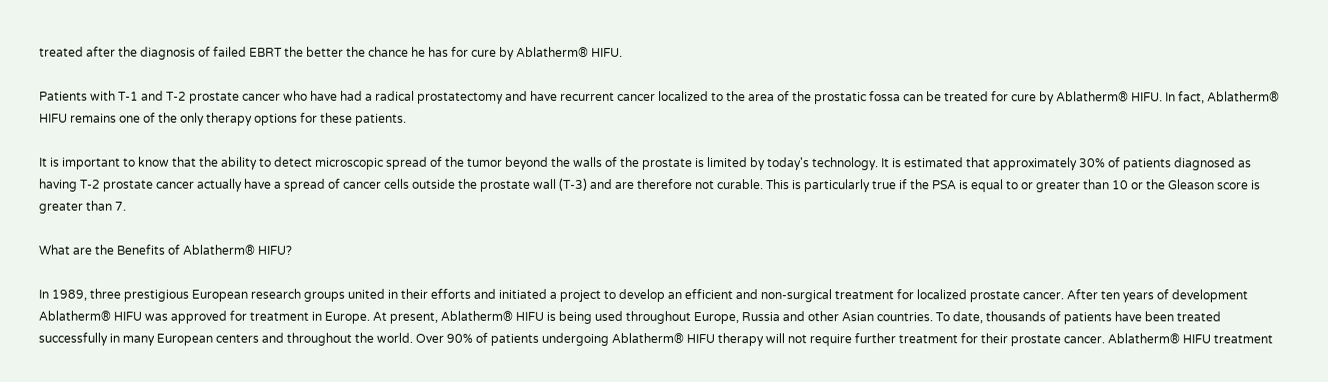treated after the diagnosis of failed EBRT the better the chance he has for cure by Ablatherm® HIFU.

Patients with T-1 and T-2 prostate cancer who have had a radical prostatectomy and have recurrent cancer localized to the area of the prostatic fossa can be treated for cure by Ablatherm® HIFU. In fact, Ablatherm® HIFU remains one of the only therapy options for these patients.

It is important to know that the ability to detect microscopic spread of the tumor beyond the walls of the prostate is limited by today's technology. It is estimated that approximately 30% of patients diagnosed as having T-2 prostate cancer actually have a spread of cancer cells outside the prostate wall (T-3) and are therefore not curable. This is particularly true if the PSA is equal to or greater than 10 or the Gleason score is greater than 7.

What are the Benefits of Ablatherm® HIFU?

In 1989, three prestigious European research groups united in their efforts and initiated a project to develop an efficient and non-surgical treatment for localized prostate cancer. After ten years of development Ablatherm® HIFU was approved for treatment in Europe. At present, Ablatherm® HIFU is being used throughout Europe, Russia and other Asian countries. To date, thousands of patients have been treated successfully in many European centers and throughout the world. Over 90% of patients undergoing Ablatherm® HIFU therapy will not require further treatment for their prostate cancer. Ablatherm® HIFU treatment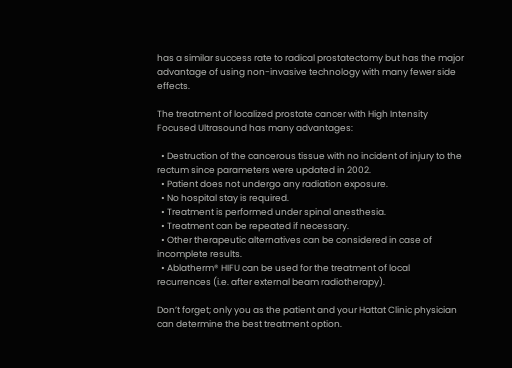has a similar success rate to radical prostatectomy but has the major advantage of using non-invasive technology with many fewer side effects.

The treatment of localized prostate cancer with High Intensity Focused Ultrasound has many advantages:

  • Destruction of the cancerous tissue with no incident of injury to the rectum since parameters were updated in 2002.
  • Patient does not undergo any radiation exposure.
  • No hospital stay is required.
  • Treatment is performed under spinal anesthesia.
  • Treatment can be repeated if necessary.
  • Other therapeutic alternatives can be considered in case of incomplete results.
  • Ablatherm® HIFU can be used for the treatment of local recurrences (i.e. after external beam radiotherapy).

Don’t forget; only you as the patient and your Hattat Clinic physician can determine the best treatment option.